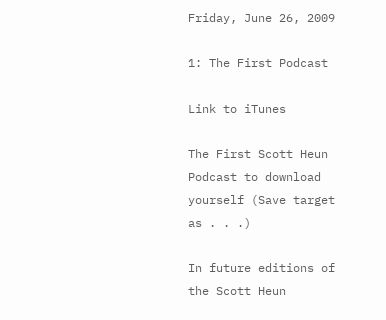Friday, June 26, 2009

1: The First Podcast

Link to iTunes

The First Scott Heun Podcast to download yourself (Save target as . . .)

In future editions of the Scott Heun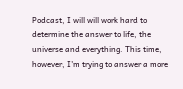Podcast, I will will work hard to determine the answer to life, the universe and everything. This time, however, I'm trying to answer a more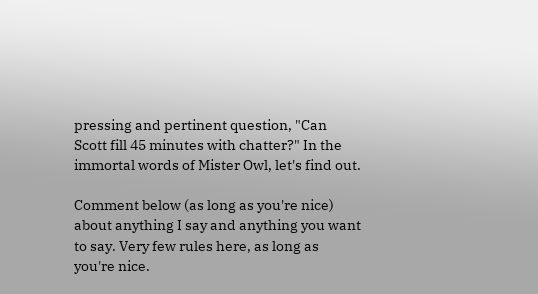pressing and pertinent question, "Can Scott fill 45 minutes with chatter?" In the immortal words of Mister Owl, let's find out.

Comment below (as long as you're nice) about anything I say and anything you want to say. Very few rules here, as long as you're nice.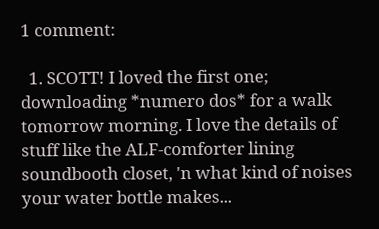1 comment:

  1. SCOTT! I loved the first one; downloading *numero dos* for a walk tomorrow morning. I love the details of stuff like the ALF-comforter lining soundbooth closet, 'n what kind of noises your water bottle makes...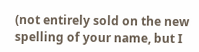(not entirely sold on the new spelling of your name, but I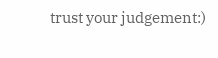trust your judgement:)